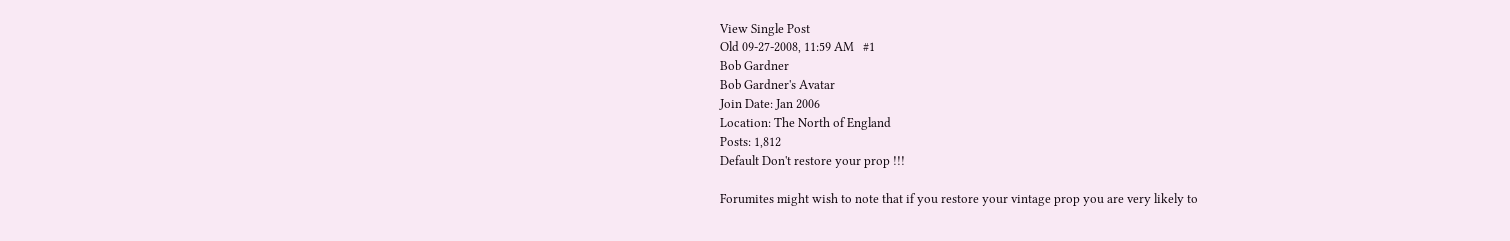View Single Post
Old 09-27-2008, 11:59 AM   #1
Bob Gardner
Bob Gardner's Avatar
Join Date: Jan 2006
Location: The North of England
Posts: 1,812
Default Don't restore your prop !!!

Forumites might wish to note that if you restore your vintage prop you are very likely to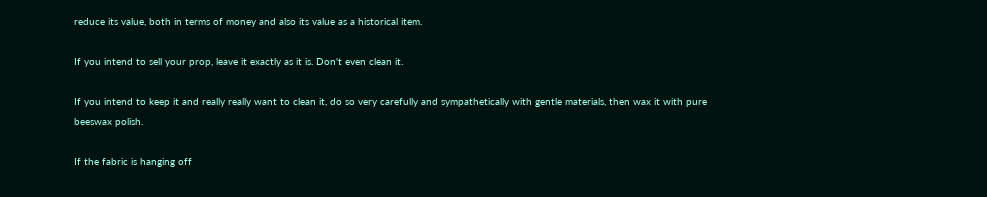reduce its value, both in terms of money and also its value as a historical item.

If you intend to sell your prop, leave it exactly as it is. Don't even clean it.

If you intend to keep it and really really want to clean it, do so very carefully and sympathetically with gentle materials, then wax it with pure beeswax polish.

If the fabric is hanging off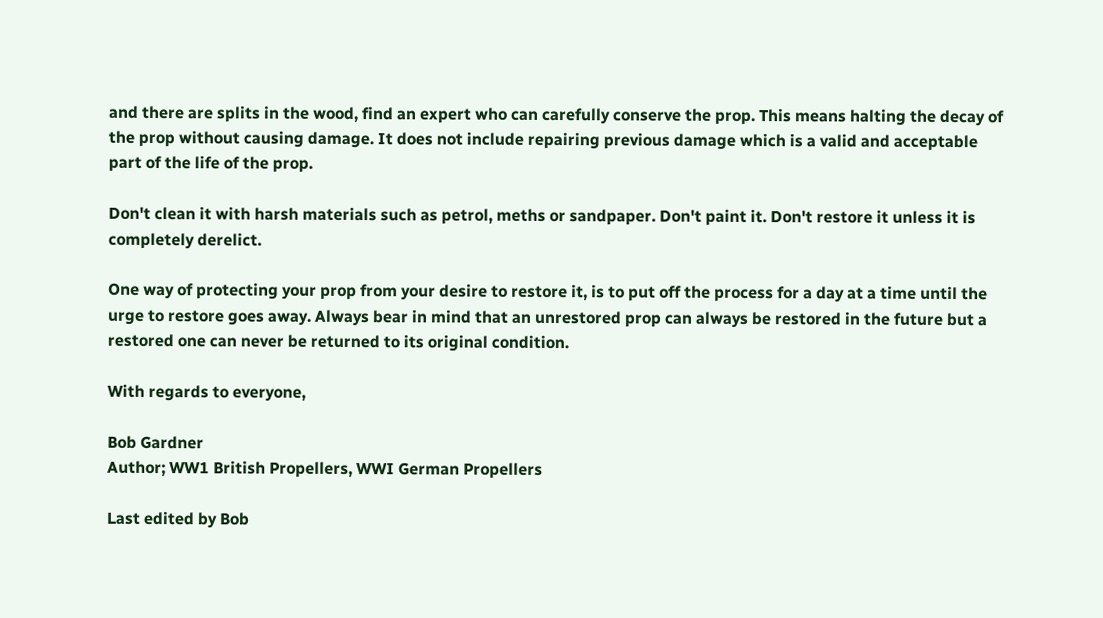and there are splits in the wood, find an expert who can carefully conserve the prop. This means halting the decay of the prop without causing damage. It does not include repairing previous damage which is a valid and acceptable part of the life of the prop.

Don't clean it with harsh materials such as petrol, meths or sandpaper. Don't paint it. Don't restore it unless it is completely derelict.

One way of protecting your prop from your desire to restore it, is to put off the process for a day at a time until the urge to restore goes away. Always bear in mind that an unrestored prop can always be restored in the future but a restored one can never be returned to its original condition.

With regards to everyone,

Bob Gardner
Author; WW1 British Propellers, WWI German Propellers

Last edited by Bob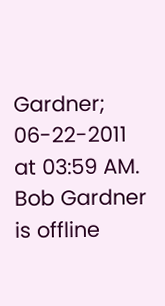Gardner; 06-22-2011 at 03:59 AM.
Bob Gardner is offline